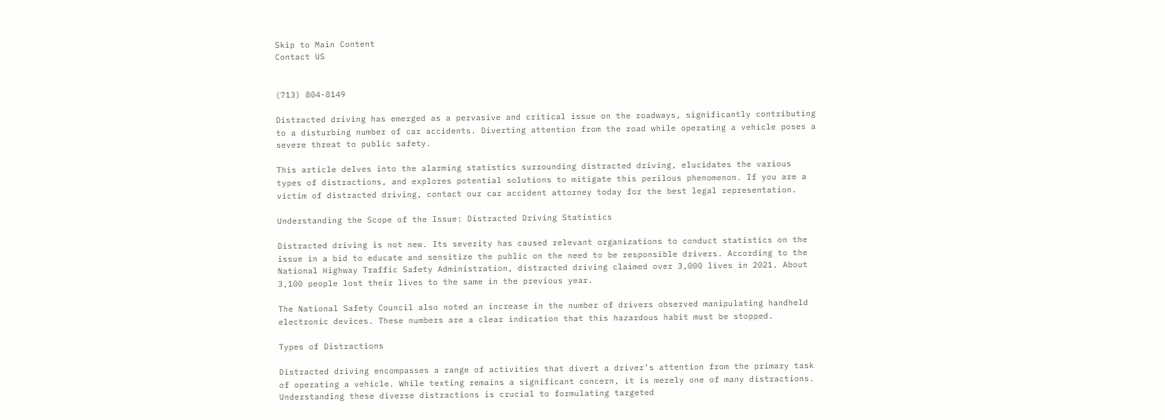Skip to Main Content
Contact US


(713) 804-8149

Distracted driving has emerged as a pervasive and critical issue on the roadways, significantly contributing to a disturbing number of car accidents. Diverting attention from the road while operating a vehicle poses a severe threat to public safety.

This article delves into the alarming statistics surrounding distracted driving, elucidates the various types of distractions, and explores potential solutions to mitigate this perilous phenomenon. If you are a victim of distracted driving, contact our car accident attorney today for the best legal representation.

Understanding the Scope of the Issue: Distracted Driving Statistics

Distracted driving is not new. Its severity has caused relevant organizations to conduct statistics on the issue in a bid to educate and sensitize the public on the need to be responsible drivers. According to the National Highway Traffic Safety Administration, distracted driving claimed over 3,000 lives in 2021. About 3,100 people lost their lives to the same in the previous year.

The National Safety Council also noted an increase in the number of drivers observed manipulating handheld electronic devices. These numbers are a clear indication that this hazardous habit must be stopped.

Types of Distractions

Distracted driving encompasses a range of activities that divert a driver’s attention from the primary task of operating a vehicle. While texting remains a significant concern, it is merely one of many distractions. Understanding these diverse distractions is crucial to formulating targeted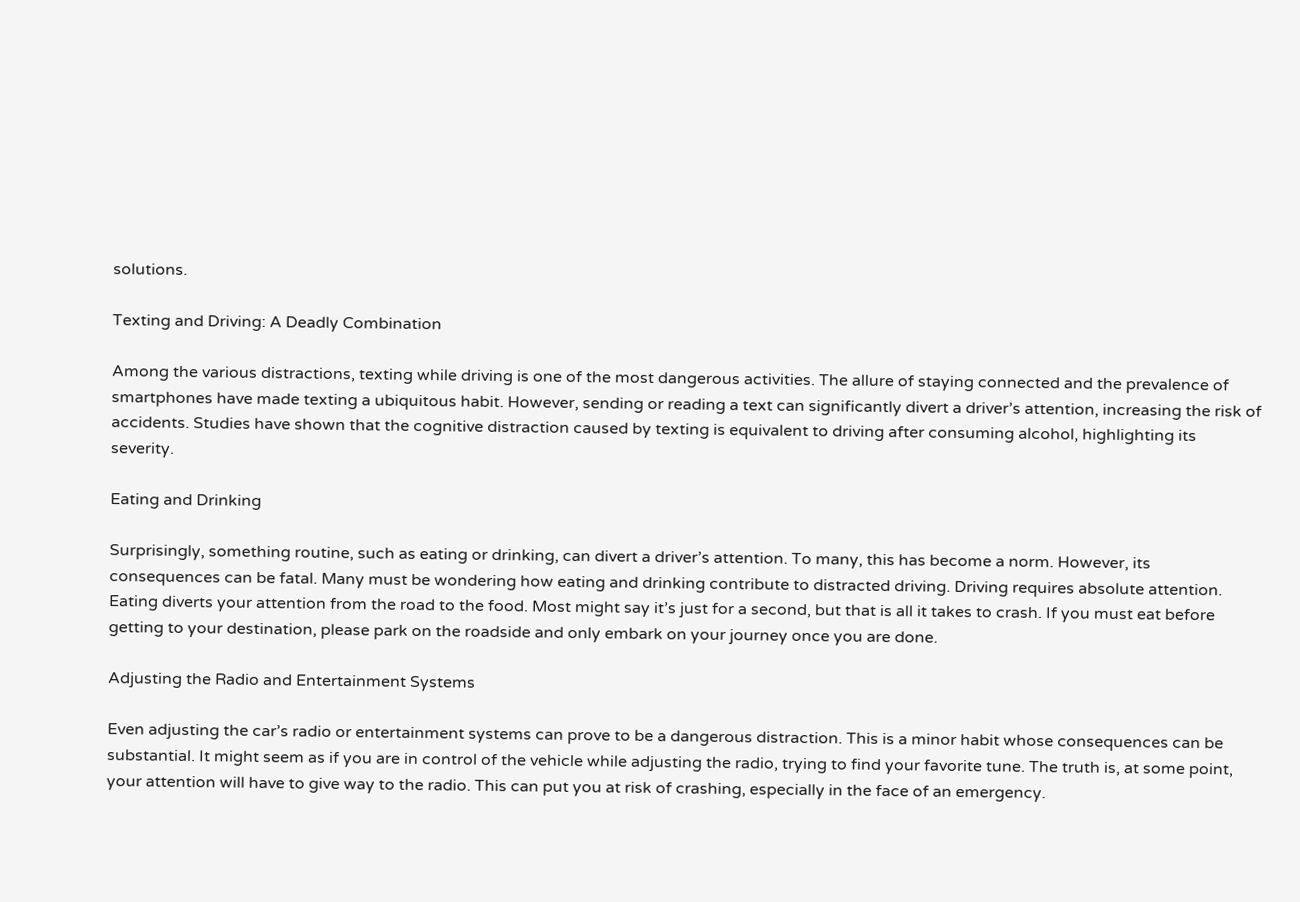solutions.

Texting and Driving: A Deadly Combination

Among the various distractions, texting while driving is one of the most dangerous activities. The allure of staying connected and the prevalence of smartphones have made texting a ubiquitous habit. However, sending or reading a text can significantly divert a driver’s attention, increasing the risk of accidents. Studies have shown that the cognitive distraction caused by texting is equivalent to driving after consuming alcohol, highlighting its severity.

Eating and Drinking

Surprisingly, something routine, such as eating or drinking, can divert a driver’s attention. To many, this has become a norm. However, its consequences can be fatal. Many must be wondering how eating and drinking contribute to distracted driving. Driving requires absolute attention. Eating diverts your attention from the road to the food. Most might say it’s just for a second, but that is all it takes to crash. If you must eat before getting to your destination, please park on the roadside and only embark on your journey once you are done.

Adjusting the Radio and Entertainment Systems

Even adjusting the car’s radio or entertainment systems can prove to be a dangerous distraction. This is a minor habit whose consequences can be substantial. It might seem as if you are in control of the vehicle while adjusting the radio, trying to find your favorite tune. The truth is, at some point, your attention will have to give way to the radio. This can put you at risk of crashing, especially in the face of an emergency.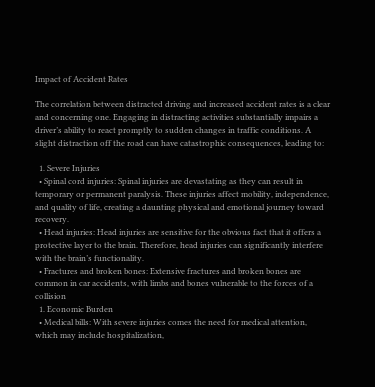Impact of Accident Rates

The correlation between distracted driving and increased accident rates is a clear and concerning one. Engaging in distracting activities substantially impairs a driver’s ability to react promptly to sudden changes in traffic conditions. A slight distraction off the road can have catastrophic consequences, leading to:

  1. Severe Injuries
  • Spinal cord injuries: Spinal injuries are devastating as they can result in temporary or permanent paralysis. These injuries affect mobility, independence, and quality of life, creating a daunting physical and emotional journey toward recovery.
  • Head injuries: Head injuries are sensitive for the obvious fact that it offers a protective layer to the brain. Therefore, head injuries can significantly interfere with the brain’s functionality.
  • Fractures and broken bones: Extensive fractures and broken bones are common in car accidents, with limbs and bones vulnerable to the forces of a collision
  1. Economic Burden
  • Medical bills: With severe injuries comes the need for medical attention, which may include hospitalization,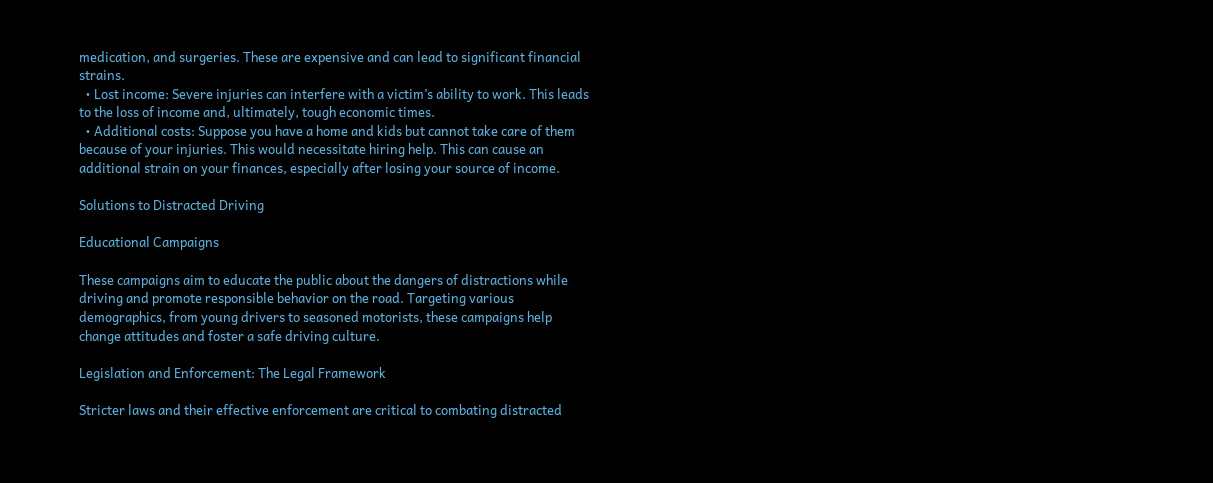medication, and surgeries. These are expensive and can lead to significant financial strains.
  • Lost income: Severe injuries can interfere with a victim’s ability to work. This leads to the loss of income and, ultimately, tough economic times.
  • Additional costs: Suppose you have a home and kids but cannot take care of them because of your injuries. This would necessitate hiring help. This can cause an additional strain on your finances, especially after losing your source of income.

Solutions to Distracted Driving

Educational Campaigns

These campaigns aim to educate the public about the dangers of distractions while driving and promote responsible behavior on the road. Targeting various demographics, from young drivers to seasoned motorists, these campaigns help change attitudes and foster a safe driving culture.

Legislation and Enforcement: The Legal Framework

Stricter laws and their effective enforcement are critical to combating distracted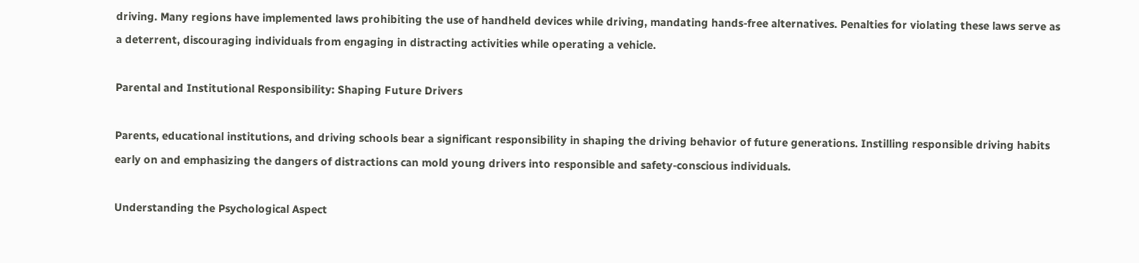driving. Many regions have implemented laws prohibiting the use of handheld devices while driving, mandating hands-free alternatives. Penalties for violating these laws serve as a deterrent, discouraging individuals from engaging in distracting activities while operating a vehicle.

Parental and Institutional Responsibility: Shaping Future Drivers

Parents, educational institutions, and driving schools bear a significant responsibility in shaping the driving behavior of future generations. Instilling responsible driving habits early on and emphasizing the dangers of distractions can mold young drivers into responsible and safety-conscious individuals.

Understanding the Psychological Aspect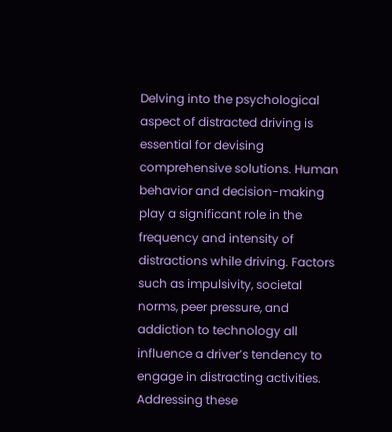Delving into the psychological aspect of distracted driving is essential for devising comprehensive solutions. Human behavior and decision-making play a significant role in the frequency and intensity of distractions while driving. Factors such as impulsivity, societal norms, peer pressure, and addiction to technology all influence a driver’s tendency to engage in distracting activities. Addressing these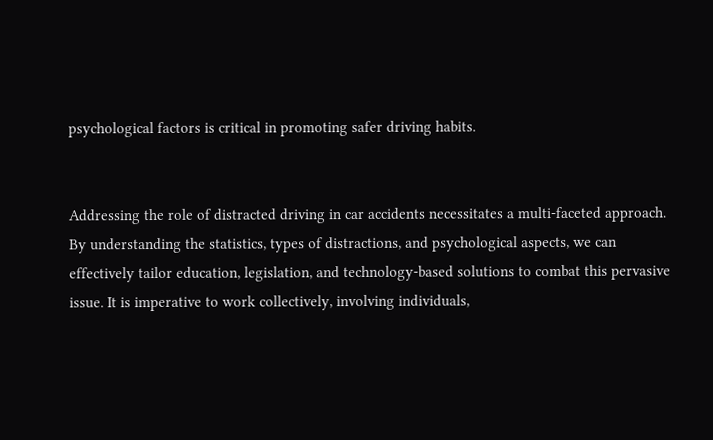psychological factors is critical in promoting safer driving habits.


Addressing the role of distracted driving in car accidents necessitates a multi-faceted approach. By understanding the statistics, types of distractions, and psychological aspects, we can effectively tailor education, legislation, and technology-based solutions to combat this pervasive issue. It is imperative to work collectively, involving individuals,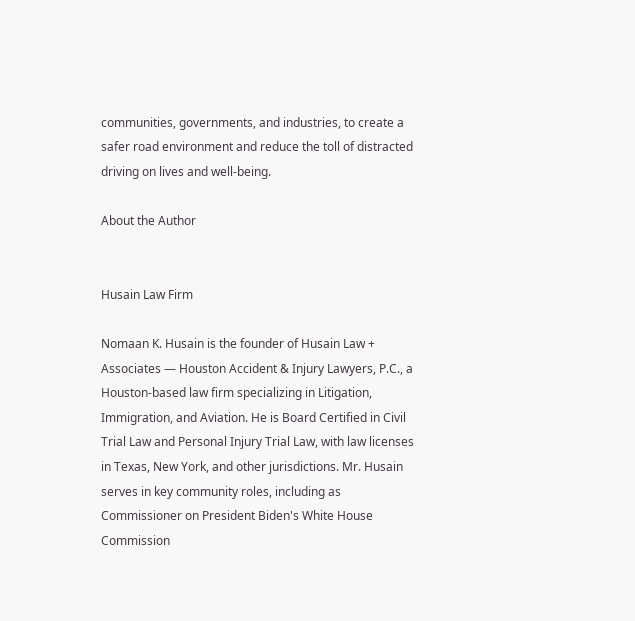communities, governments, and industries, to create a safer road environment and reduce the toll of distracted driving on lives and well-being.

About the Author


Husain Law Firm

Nomaan K. Husain is the founder of Husain Law + Associates — Houston Accident & Injury Lawyers, P.C., a Houston-based law firm specializing in Litigation, Immigration, and Aviation. He is Board Certified in Civil Trial Law and Personal Injury Trial Law, with law licenses in Texas, New York, and other jurisdictions. Mr. Husain serves in key community roles, including as Commissioner on President Biden's White House Commission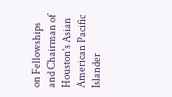on Fellowships and Chairman of Houston's Asian American Pacific Islander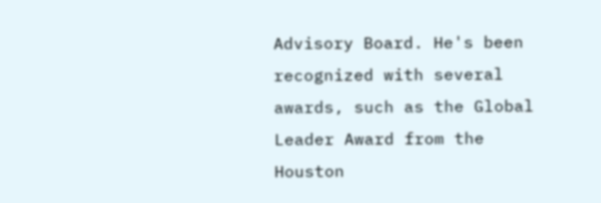Advisory Board. He's been recognized with several awards, such as the Global Leader Award from the Houston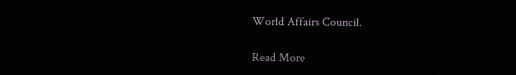World Affairs Council.

Read More